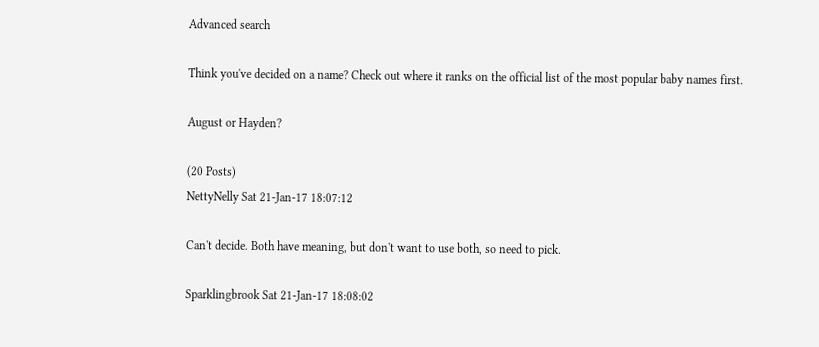Advanced search

Think you've decided on a name? Check out where it ranks on the official list of the most popular baby names first.

August or Hayden?

(20 Posts)
NettyNelly Sat 21-Jan-17 18:07:12

Can't decide. Both have meaning, but don't want to use both, so need to pick.

Sparklingbrook Sat 21-Jan-17 18:08:02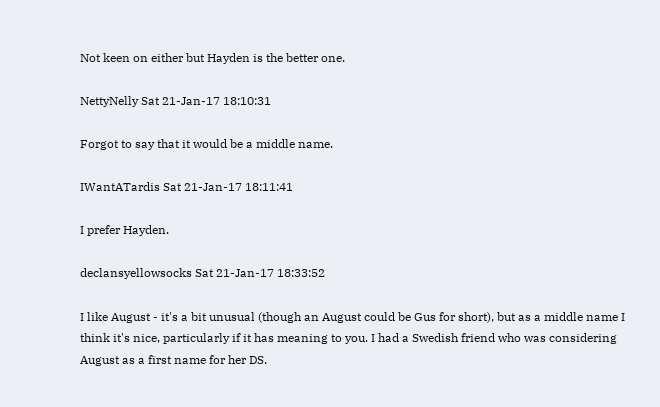Not keen on either but Hayden is the better one.

NettyNelly Sat 21-Jan-17 18:10:31

Forgot to say that it would be a middle name.

IWantATardis Sat 21-Jan-17 18:11:41

I prefer Hayden.

declansyellowsocks Sat 21-Jan-17 18:33:52

I like August - it's a bit unusual (though an August could be Gus for short), but as a middle name I think it's nice, particularly if it has meaning to you. I had a Swedish friend who was considering August as a first name for her DS.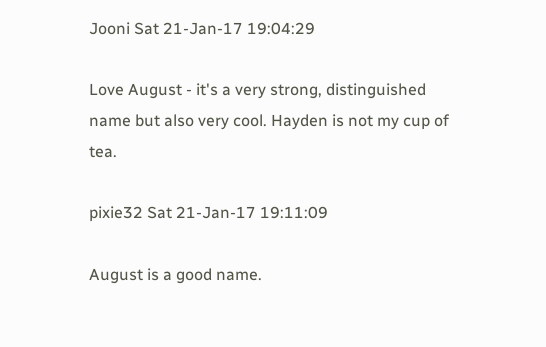Jooni Sat 21-Jan-17 19:04:29

Love August - it's a very strong, distinguished name but also very cool. Hayden is not my cup of tea.

pixie32 Sat 21-Jan-17 19:11:09

August is a good name.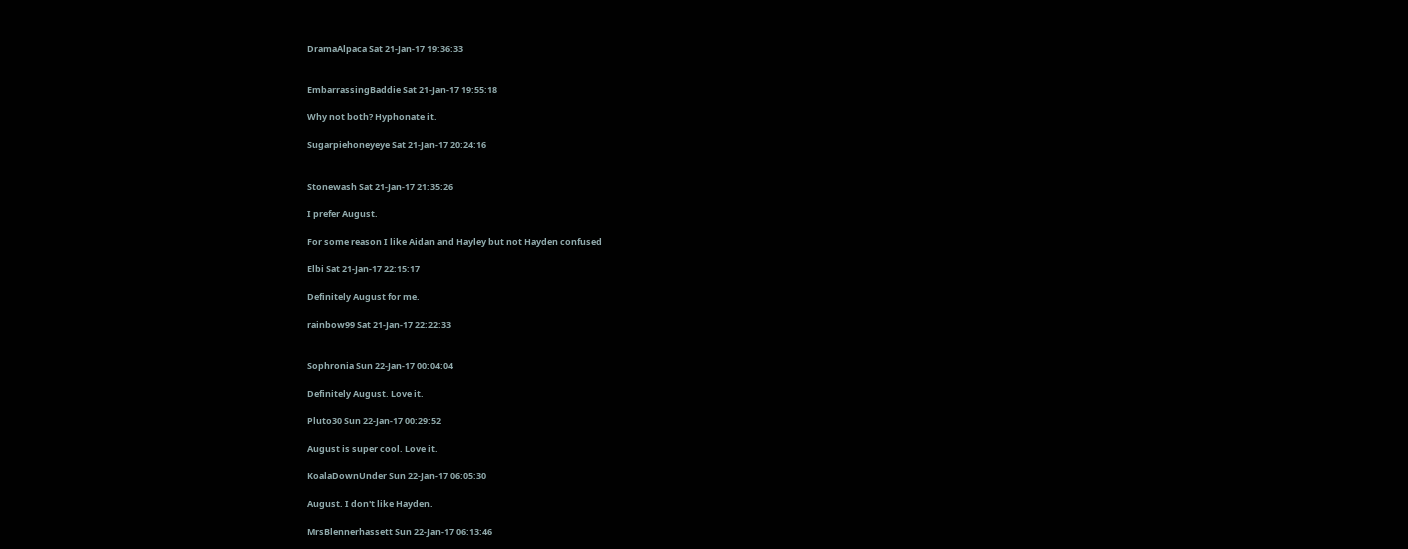DramaAlpaca Sat 21-Jan-17 19:36:33


EmbarrassingBaddie Sat 21-Jan-17 19:55:18

Why not both? Hyphonate it.

Sugarpiehoneyeye Sat 21-Jan-17 20:24:16


Stonewash Sat 21-Jan-17 21:35:26

I prefer August.

For some reason I like Aidan and Hayley but not Hayden confused

Elbi Sat 21-Jan-17 22:15:17

Definitely August for me.

rainbow99 Sat 21-Jan-17 22:22:33


Sophronia Sun 22-Jan-17 00:04:04

Definitely August. Love it.

Pluto30 Sun 22-Jan-17 00:29:52

August is super cool. Love it.

KoalaDownUnder Sun 22-Jan-17 06:05:30

August. I don't like Hayden.

MrsBlennerhassett Sun 22-Jan-17 06:13:46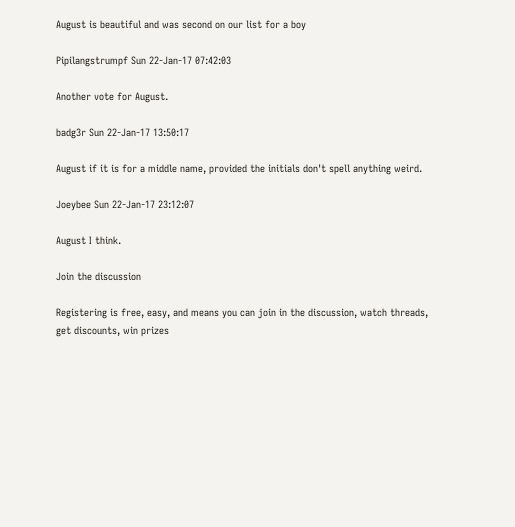August is beautiful and was second on our list for a boy

Pipilangstrumpf Sun 22-Jan-17 07:42:03

Another vote for August.

badg3r Sun 22-Jan-17 13:50:17

August if it is for a middle name, provided the initials don't spell anything weird.

Joeybee Sun 22-Jan-17 23:12:07

August I think.

Join the discussion

Registering is free, easy, and means you can join in the discussion, watch threads, get discounts, win prizes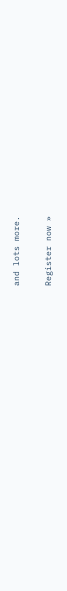and lots more.

Register now »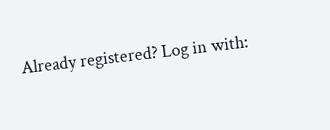Already registered? Log in with: